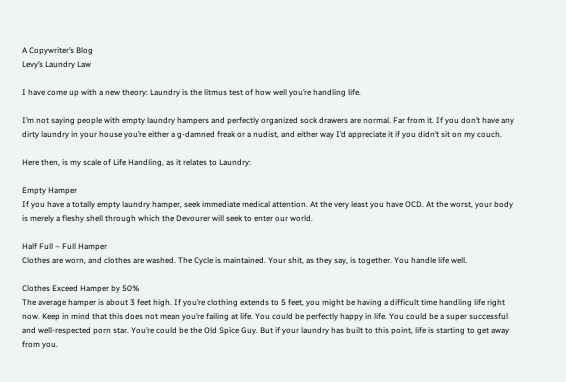A Copywriter’s Blog
Levy’s Laundry Law

I have come up with a new theory: Laundry is the litmus test of how well you’re handling life.

I’m not saying people with empty laundry hampers and perfectly organized sock drawers are normal. Far from it. If you don’t have any dirty laundry in your house you’re either a g-damned freak or a nudist, and either way I’d appreciate it if you didn’t sit on my couch.

Here then, is my scale of Life Handling, as it relates to Laundry:

Empty Hamper
If you have a totally empty laundry hamper, seek immediate medical attention. At the very least you have OCD. At the worst, your body is merely a fleshy shell through which the Devourer will seek to enter our world.

Half Full – Full Hamper
Clothes are worn, and clothes are washed. The Cycle is maintained. Your shit, as they say, is together. You handle life well.

Clothes Exceed Hamper by 50%
The average hamper is about 3 feet high. If you’re clothing extends to 5 feet, you might be having a difficult time handling life right now. Keep in mind that this does not mean you’re failing at life. You could be perfectly happy in life. You could be a super successful and well-respected porn star. You’re could be the Old Spice Guy. But if your laundry has built to this point, life is starting to get away from you.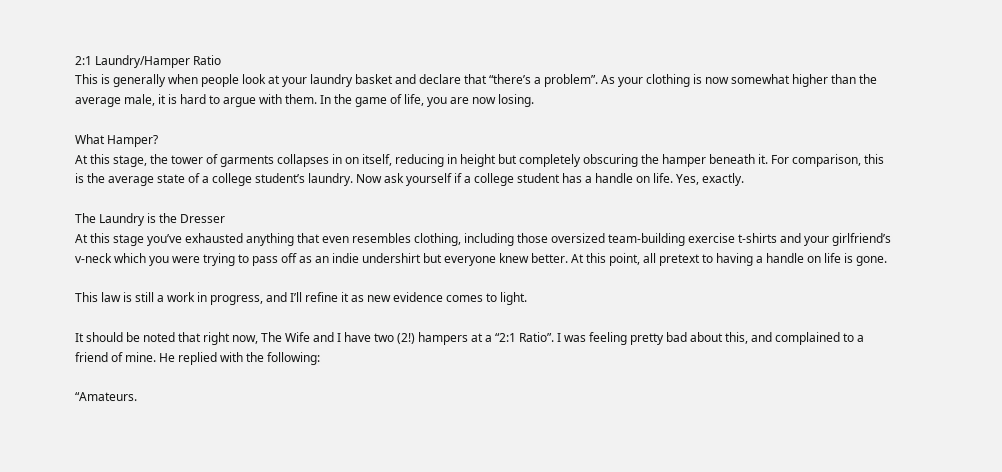2:1 Laundry/Hamper Ratio
This is generally when people look at your laundry basket and declare that “there’s a problem”. As your clothing is now somewhat higher than the average male, it is hard to argue with them. In the game of life, you are now losing.

What Hamper?
At this stage, the tower of garments collapses in on itself, reducing in height but completely obscuring the hamper beneath it. For comparison, this is the average state of a college student’s laundry. Now ask yourself if a college student has a handle on life. Yes, exactly.

The Laundry is the Dresser
At this stage you’ve exhausted anything that even resembles clothing, including those oversized team-building exercise t-shirts and your girlfriend’s v-neck which you were trying to pass off as an indie undershirt but everyone knew better. At this point, all pretext to having a handle on life is gone.

This law is still a work in progress, and I’ll refine it as new evidence comes to light.

It should be noted that right now, The Wife and I have two (2!) hampers at a “2:1 Ratio”. I was feeling pretty bad about this, and complained to a friend of mine. He replied with the following:

“Amateurs.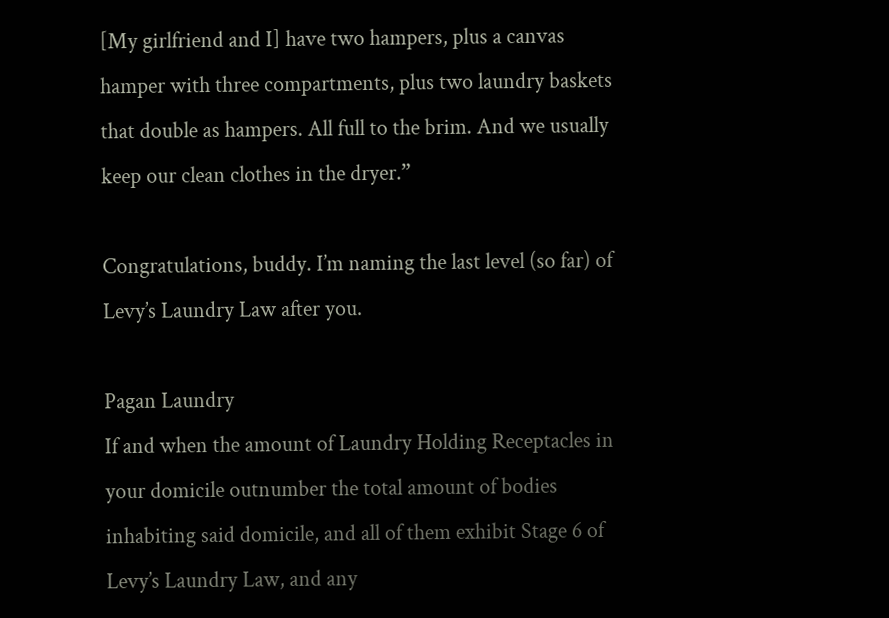[My girlfriend and I] have two hampers, plus a canvas hamper with three compartments, plus two laundry baskets that double as hampers. All full to the brim. And we usually keep our clean clothes in the dryer.”

Congratulations, buddy. I’m naming the last level (so far) of Levy’s Laundry Law after you.

Pagan Laundry
If and when the amount of Laundry Holding Receptacles in your domicile outnumber the total amount of bodies inhabiting said domicile, and all of them exhibit Stage 6 of Levy’s Laundry Law, and any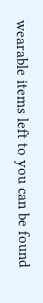wearable items left to you can be found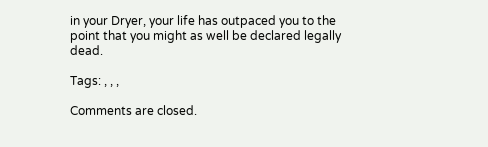in your Dryer, your life has outpaced you to the point that you might as well be declared legally dead.

Tags: , , ,

Comments are closed.